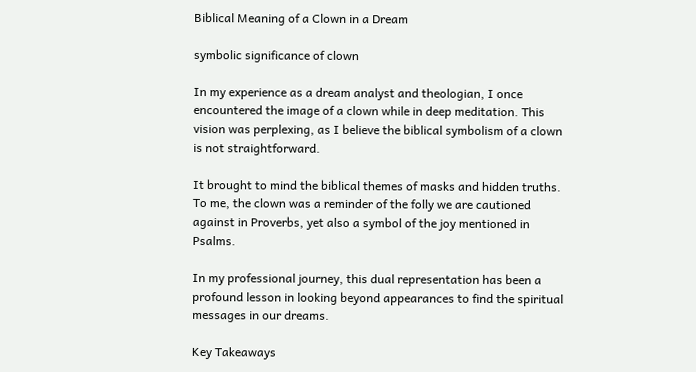Biblical Meaning of a Clown in a Dream

symbolic significance of clown

In my experience as a dream analyst and theologian, I once encountered the image of a clown while in deep meditation. This vision was perplexing, as I believe the biblical symbolism of a clown is not straightforward.

It brought to mind the biblical themes of masks and hidden truths. To me, the clown was a reminder of the folly we are cautioned against in Proverbs, yet also a symbol of the joy mentioned in Psalms.

In my professional journey, this dual representation has been a profound lesson in looking beyond appearances to find the spiritual messages in our dreams.

Key Takeaways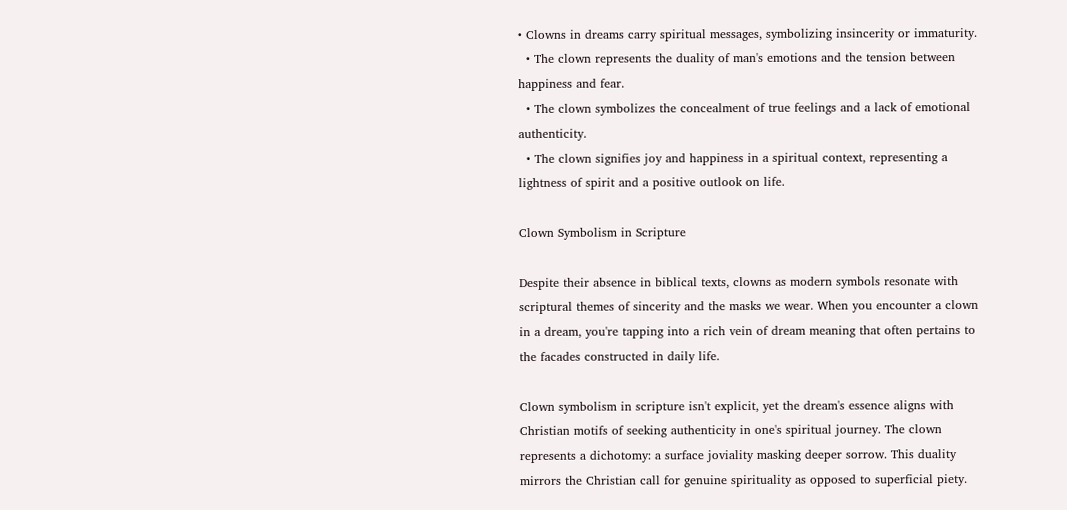• Clowns in dreams carry spiritual messages, symbolizing insincerity or immaturity.
  • The clown represents the duality of man's emotions and the tension between happiness and fear.
  • The clown symbolizes the concealment of true feelings and a lack of emotional authenticity.
  • The clown signifies joy and happiness in a spiritual context, representing a lightness of spirit and a positive outlook on life.

Clown Symbolism in Scripture

Despite their absence in biblical texts, clowns as modern symbols resonate with scriptural themes of sincerity and the masks we wear. When you encounter a clown in a dream, you're tapping into a rich vein of dream meaning that often pertains to the facades constructed in daily life.

Clown symbolism in scripture isn't explicit, yet the dream's essence aligns with Christian motifs of seeking authenticity in one's spiritual journey. The clown represents a dichotomy: a surface joviality masking deeper sorrow. This duality mirrors the Christian call for genuine spirituality as opposed to superficial piety.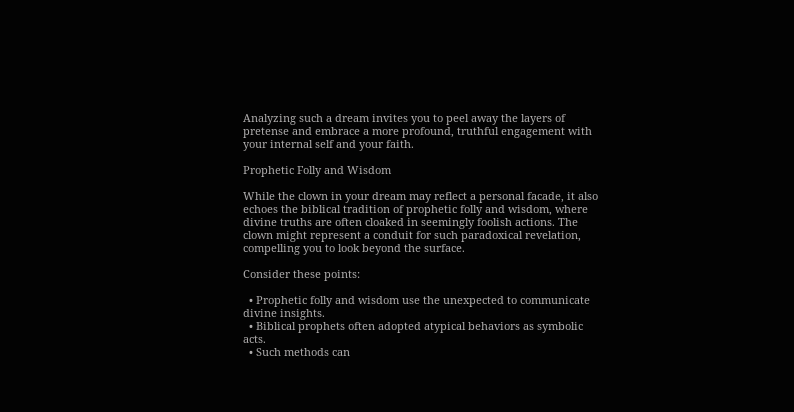Analyzing such a dream invites you to peel away the layers of pretense and embrace a more profound, truthful engagement with your internal self and your faith.

Prophetic Folly and Wisdom

While the clown in your dream may reflect a personal facade, it also echoes the biblical tradition of prophetic folly and wisdom, where divine truths are often cloaked in seemingly foolish actions. The clown might represent a conduit for such paradoxical revelation, compelling you to look beyond the surface.

Consider these points:

  • Prophetic folly and wisdom use the unexpected to communicate divine insights.
  • Biblical prophets often adopted atypical behaviors as symbolic acts.
  • Such methods can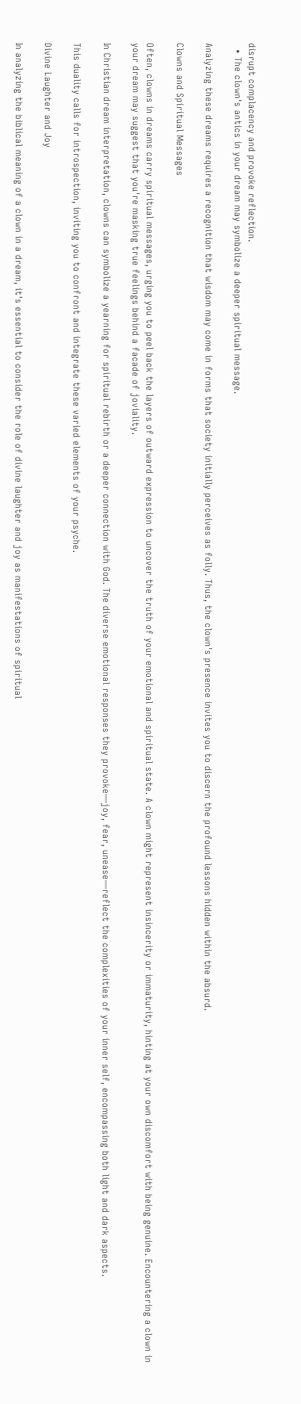disrupt complacency and provoke reflection.
  • The clown's antics in your dream may symbolize a deeper spiritual message.

Analyzing these dreams requires a recognition that wisdom may come in forms that society initially perceives as folly. Thus, the clown's presence invites you to discern the profound lessons hidden within the absurd.

Clowns and Spiritual Messages

Often, clowns in dreams carry spiritual messages, urging you to peel back the layers of outward expression to uncover the truth of your emotional and spiritual state. A clown might represent insincerity or immaturity, hinting at your own discomfort with being genuine. Encountering a clown in your dream may suggest that you're masking true feelings behind a facade of joviality.

In Christian dream interpretation, clowns can symbolize a yearning for spiritual rebirth or a deeper connection with God. The diverse emotional responses they provoke—joy, fear, unease—reflect the complexities of your inner self, encompassing both light and dark aspects.

This duality calls for introspection, inviting you to confront and integrate these varied elements of your psyche.

Divine Laughter and Joy

In analyzing the biblical meaning of a clown in a dream, it's essential to consider the role of divine laughter and joy as manifestations of spiritual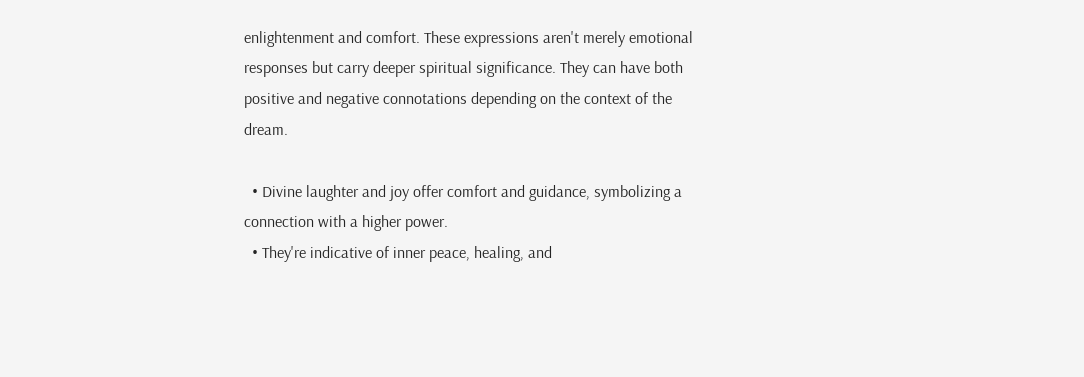enlightenment and comfort. These expressions aren't merely emotional responses but carry deeper spiritual significance. They can have both positive and negative connotations depending on the context of the dream.

  • Divine laughter and joy offer comfort and guidance, symbolizing a connection with a higher power.
  • They're indicative of inner peace, healing, and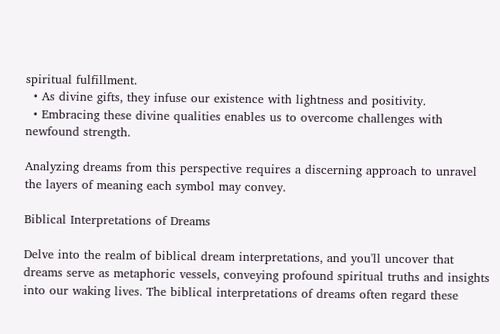spiritual fulfillment.
  • As divine gifts, they infuse our existence with lightness and positivity.
  • Embracing these divine qualities enables us to overcome challenges with newfound strength.

Analyzing dreams from this perspective requires a discerning approach to unravel the layers of meaning each symbol may convey.

Biblical Interpretations of Dreams

Delve into the realm of biblical dream interpretations, and you'll uncover that dreams serve as metaphoric vessels, conveying profound spiritual truths and insights into our waking lives. The biblical interpretations of dreams often regard these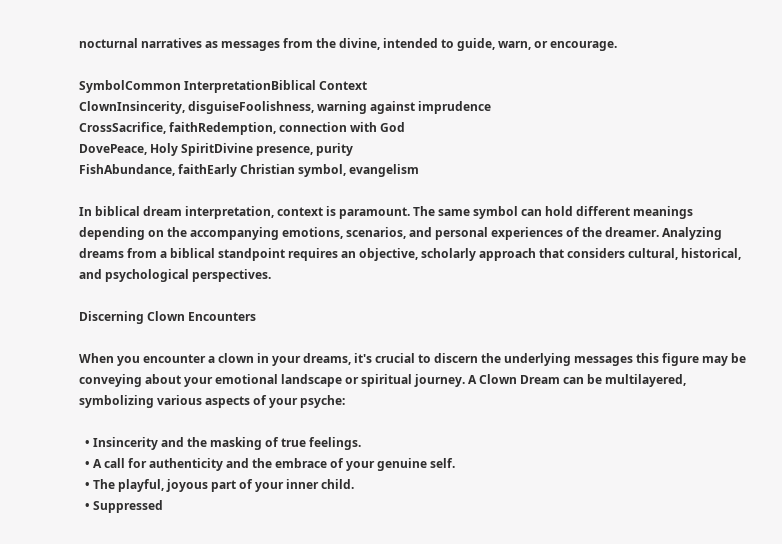nocturnal narratives as messages from the divine, intended to guide, warn, or encourage.

SymbolCommon InterpretationBiblical Context
ClownInsincerity, disguiseFoolishness, warning against imprudence
CrossSacrifice, faithRedemption, connection with God
DovePeace, Holy SpiritDivine presence, purity
FishAbundance, faithEarly Christian symbol, evangelism

In biblical dream interpretation, context is paramount. The same symbol can hold different meanings depending on the accompanying emotions, scenarios, and personal experiences of the dreamer. Analyzing dreams from a biblical standpoint requires an objective, scholarly approach that considers cultural, historical, and psychological perspectives.

Discerning Clown Encounters

When you encounter a clown in your dreams, it's crucial to discern the underlying messages this figure may be conveying about your emotional landscape or spiritual journey. A Clown Dream can be multilayered, symbolizing various aspects of your psyche:

  • Insincerity and the masking of true feelings.
  • A call for authenticity and the embrace of your genuine self.
  • The playful, joyous part of your inner child.
  • Suppressed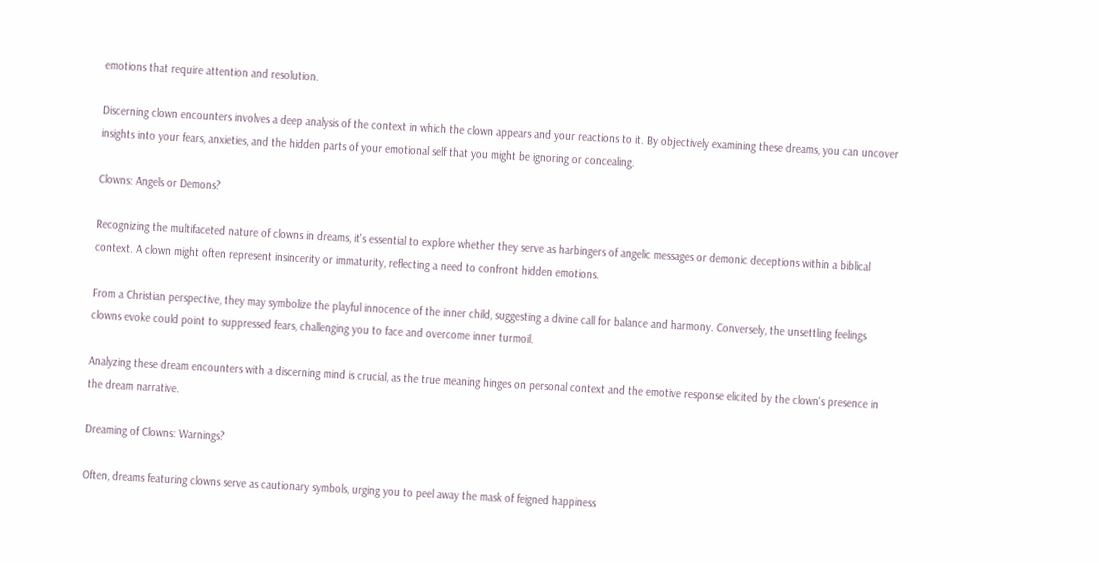emotions that require attention and resolution.

Discerning clown encounters involves a deep analysis of the context in which the clown appears and your reactions to it. By objectively examining these dreams, you can uncover insights into your fears, anxieties, and the hidden parts of your emotional self that you might be ignoring or concealing.

Clowns: Angels or Demons?

Recognizing the multifaceted nature of clowns in dreams, it's essential to explore whether they serve as harbingers of angelic messages or demonic deceptions within a biblical context. A clown might often represent insincerity or immaturity, reflecting a need to confront hidden emotions.

From a Christian perspective, they may symbolize the playful innocence of the inner child, suggesting a divine call for balance and harmony. Conversely, the unsettling feelings clowns evoke could point to suppressed fears, challenging you to face and overcome inner turmoil.

Analyzing these dream encounters with a discerning mind is crucial, as the true meaning hinges on personal context and the emotive response elicited by the clown's presence in the dream narrative.

Dreaming of Clowns: Warnings?

Often, dreams featuring clowns serve as cautionary symbols, urging you to peel away the mask of feigned happiness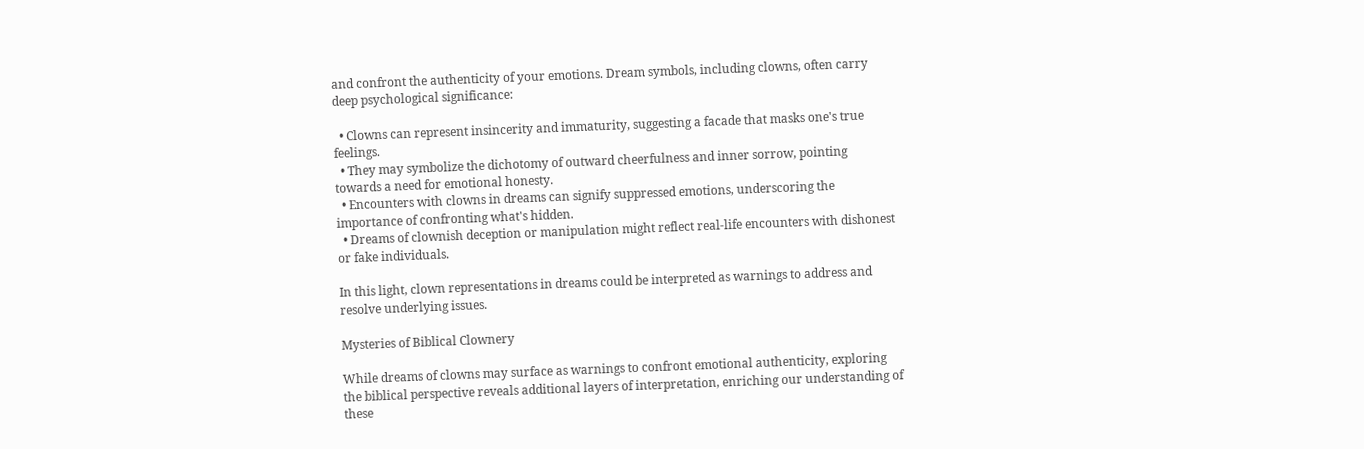and confront the authenticity of your emotions. Dream symbols, including clowns, often carry deep psychological significance:

  • Clowns can represent insincerity and immaturity, suggesting a facade that masks one's true feelings.
  • They may symbolize the dichotomy of outward cheerfulness and inner sorrow, pointing towards a need for emotional honesty.
  • Encounters with clowns in dreams can signify suppressed emotions, underscoring the importance of confronting what's hidden.
  • Dreams of clownish deception or manipulation might reflect real-life encounters with dishonest or fake individuals.

In this light, clown representations in dreams could be interpreted as warnings to address and resolve underlying issues.

Mysteries of Biblical Clownery

While dreams of clowns may surface as warnings to confront emotional authenticity, exploring the biblical perspective reveals additional layers of interpretation, enriching our understanding of these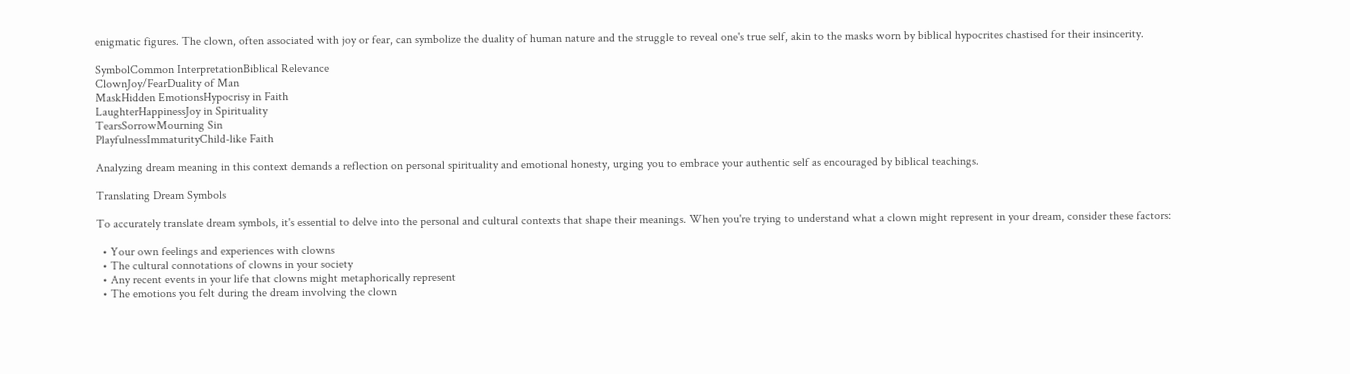enigmatic figures. The clown, often associated with joy or fear, can symbolize the duality of human nature and the struggle to reveal one's true self, akin to the masks worn by biblical hypocrites chastised for their insincerity.

SymbolCommon InterpretationBiblical Relevance
ClownJoy/FearDuality of Man
MaskHidden EmotionsHypocrisy in Faith
LaughterHappinessJoy in Spirituality
TearsSorrowMourning Sin
PlayfulnessImmaturityChild-like Faith

Analyzing dream meaning in this context demands a reflection on personal spirituality and emotional honesty, urging you to embrace your authentic self as encouraged by biblical teachings.

Translating Dream Symbols

To accurately translate dream symbols, it's essential to delve into the personal and cultural contexts that shape their meanings. When you're trying to understand what a clown might represent in your dream, consider these factors:

  • Your own feelings and experiences with clowns
  • The cultural connotations of clowns in your society
  • Any recent events in your life that clowns might metaphorically represent
  • The emotions you felt during the dream involving the clown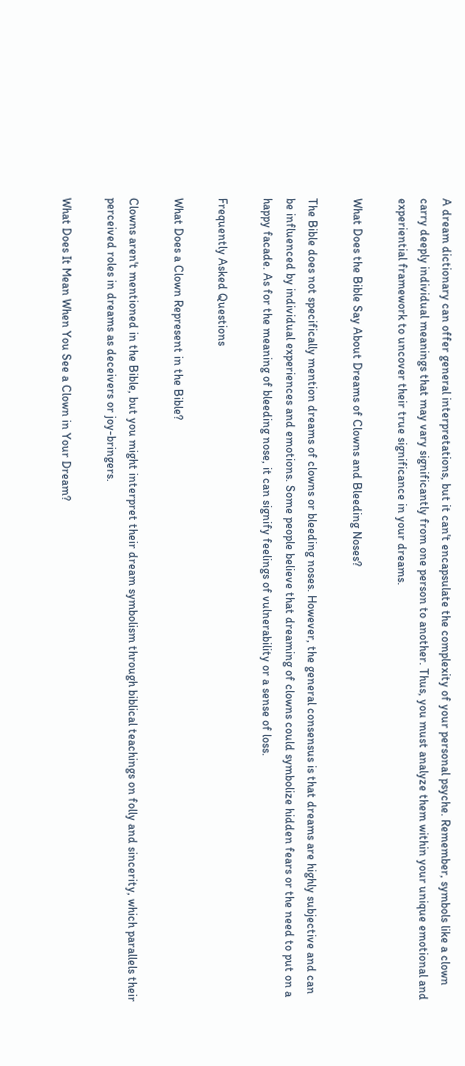A dream dictionary can offer general interpretations, but it can't encapsulate the complexity of your personal psyche. Remember, symbols like a clown carry deeply individual meanings that may vary significantly from one person to another. Thus, you must analyze them within your unique emotional and experiential framework to uncover their true significance in your dreams.

What Does the Bible Say About Dreams of Clowns and Bleeding Noses?

The Bible does not specifically mention dreams of clowns or bleeding noses. However, the general consensus is that dreams are highly subjective and can be influenced by individual experiences and emotions. Some people believe that dreaming of clowns could symbolize hidden fears or the need to put on a happy facade. As for the meaning of bleeding nose, it can signify feelings of vulnerability or a sense of loss.

Frequently Asked Questions

What Does a Clown Represent in the Bible?

Clowns aren't mentioned in the Bible, but you might interpret their dream symbolism through biblical teachings on folly and sincerity, which parallels their perceived roles in dreams as deceivers or joy-bringers.

What Does It Mean When You See a Clown in Your Dream?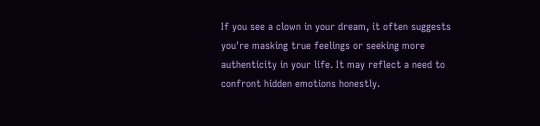If you see a clown in your dream, it often suggests you're masking true feelings or seeking more authenticity in your life. It may reflect a need to confront hidden emotions honestly.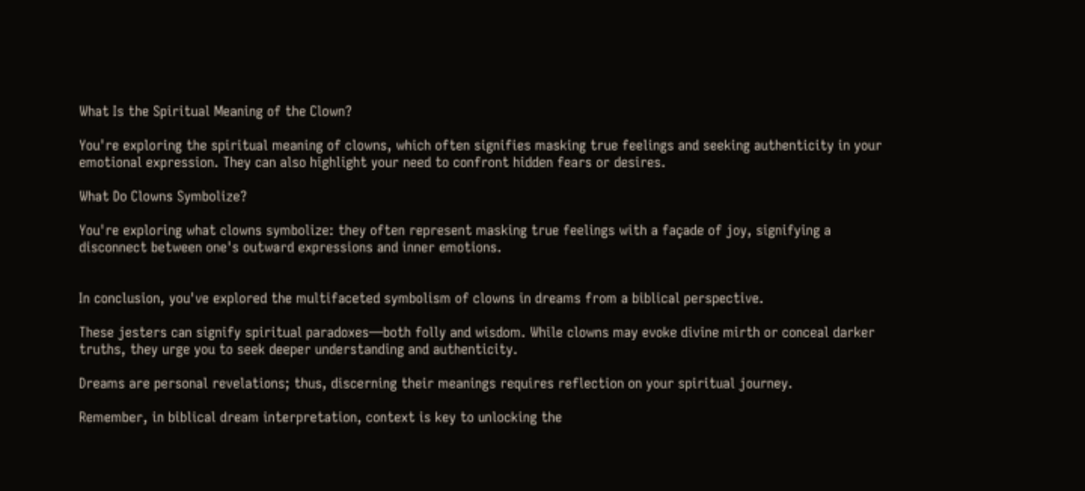What Is the Spiritual Meaning of the Clown?

You're exploring the spiritual meaning of clowns, which often signifies masking true feelings and seeking authenticity in your emotional expression. They can also highlight your need to confront hidden fears or desires.

What Do Clowns Symbolize?

You're exploring what clowns symbolize: they often represent masking true feelings with a façade of joy, signifying a disconnect between one's outward expressions and inner emotions.


In conclusion, you've explored the multifaceted symbolism of clowns in dreams from a biblical perspective.

These jesters can signify spiritual paradoxes—both folly and wisdom. While clowns may evoke divine mirth or conceal darker truths, they urge you to seek deeper understanding and authenticity.

Dreams are personal revelations; thus, discerning their meanings requires reflection on your spiritual journey.

Remember, in biblical dream interpretation, context is key to unlocking the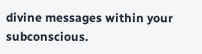divine messages within your subconscious.